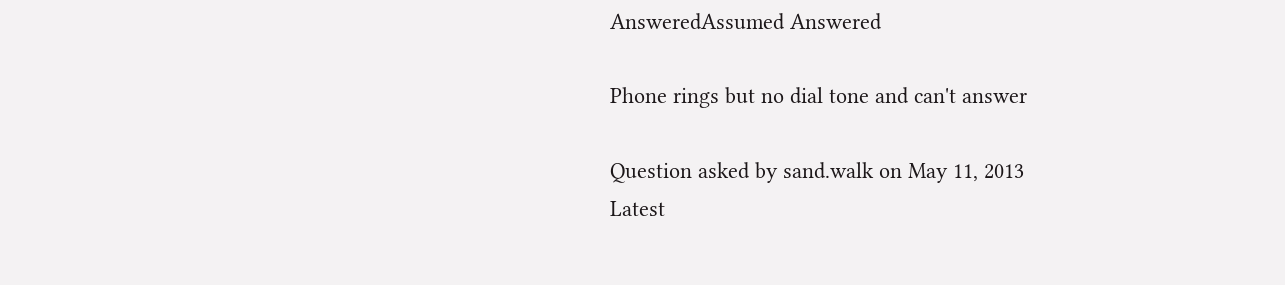AnsweredAssumed Answered

Phone rings but no dial tone and can't answer

Question asked by sand.walk on May 11, 2013
Latest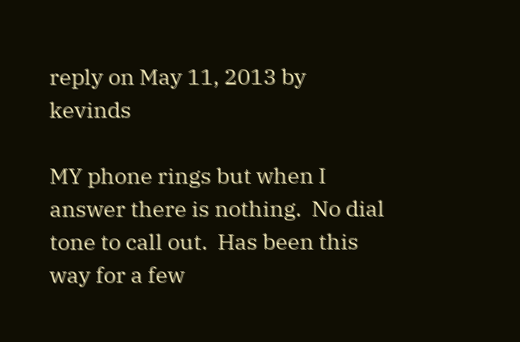reply on May 11, 2013 by kevinds

MY phone rings but when I answer there is nothing.  No dial tone to call out.  Has been this way for a few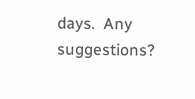days.  Any suggestions?